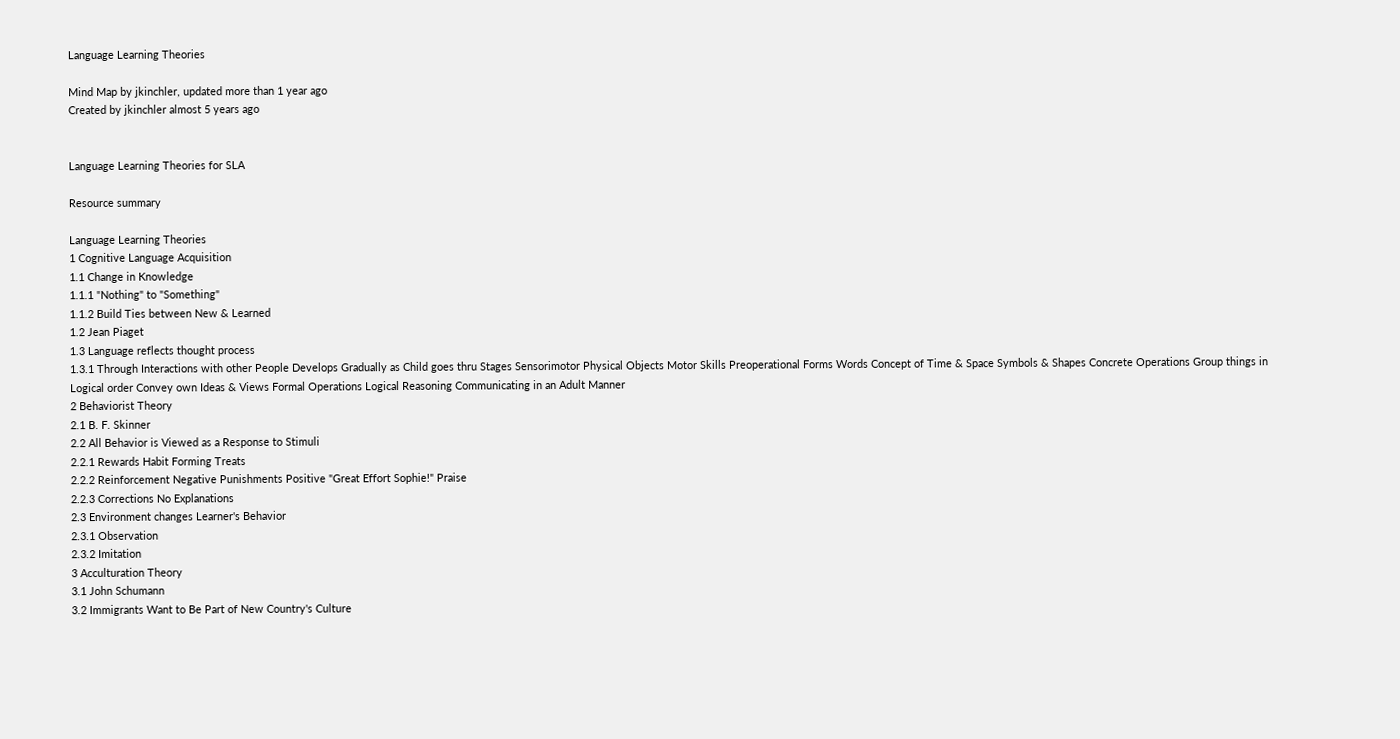Language Learning Theories

Mind Map by jkinchler, updated more than 1 year ago
Created by jkinchler almost 5 years ago


Language Learning Theories for SLA

Resource summary

Language Learning Theories
1 Cognitive Language Acquisition
1.1 Change in Knowledge
1.1.1 "Nothing" to "Something"
1.1.2 Build Ties between New & Learned
1.2 Jean Piaget
1.3 Language reflects thought process
1.3.1 Through Interactions with other People Develops Gradually as Child goes thru Stages Sensorimotor Physical Objects Motor Skills Preoperational Forms Words Concept of Time & Space Symbols & Shapes Concrete Operations Group things in Logical order Convey own Ideas & Views Formal Operations Logical Reasoning Communicating in an Adult Manner
2 Behaviorist Theory
2.1 B. F. Skinner
2.2 All Behavior is Viewed as a Response to Stimuli
2.2.1 Rewards Habit Forming Treats
2.2.2 Reinforcement Negative Punishments Positive "Great Effort Sophie!" Praise
2.2.3 Corrections No Explanations
2.3 Environment changes Learner's Behavior
2.3.1 Observation
2.3.2 Imitation
3 Acculturation Theory
3.1 John Schumann
3.2 Immigrants Want to Be Part of New Country's Culture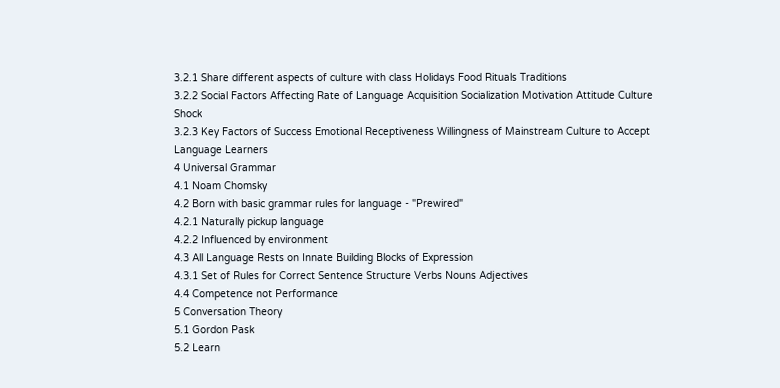3.2.1 Share different aspects of culture with class Holidays Food Rituals Traditions
3.2.2 Social Factors Affecting Rate of Language Acquisition Socialization Motivation Attitude Culture Shock
3.2.3 Key Factors of Success Emotional Receptiveness Willingness of Mainstream Culture to Accept Language Learners
4 Universal Grammar
4.1 Noam Chomsky
4.2 Born with basic grammar rules for language - "Prewired"
4.2.1 Naturally pickup language
4.2.2 Influenced by environment
4.3 All Language Rests on Innate Building Blocks of Expression
4.3.1 Set of Rules for Correct Sentence Structure Verbs Nouns Adjectives
4.4 Competence not Performance
5 Conversation Theory
5.1 Gordon Pask
5.2 Learn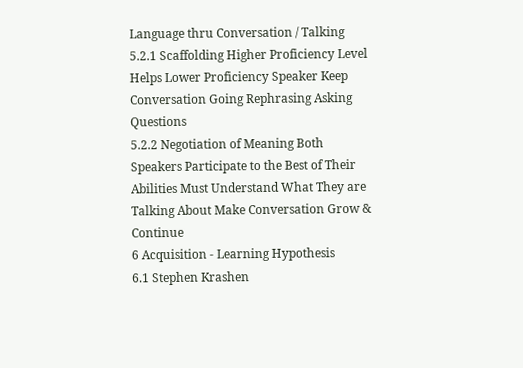Language thru Conversation / Talking
5.2.1 Scaffolding Higher Proficiency Level Helps Lower Proficiency Speaker Keep Conversation Going Rephrasing Asking Questions
5.2.2 Negotiation of Meaning Both Speakers Participate to the Best of Their Abilities Must Understand What They are Talking About Make Conversation Grow & Continue
6 Acquisition - Learning Hypothesis
6.1 Stephen Krashen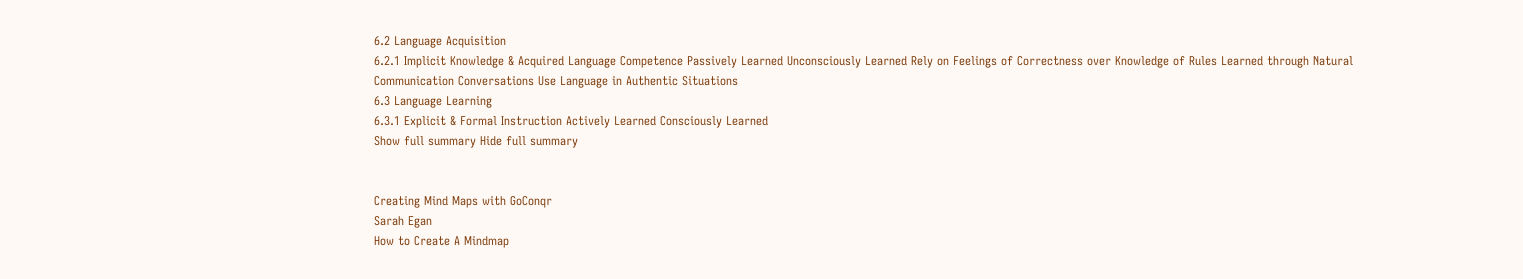6.2 Language Acquisition
6.2.1 Implicit Knowledge & Acquired Language Competence Passively Learned Unconsciously Learned Rely on Feelings of Correctness over Knowledge of Rules Learned through Natural Communication Conversations Use Language in Authentic Situations
6.3 Language Learning
6.3.1 Explicit & Formal Instruction Actively Learned Consciously Learned
Show full summary Hide full summary


Creating Mind Maps with GoConqr
Sarah Egan
How to Create A Mindmap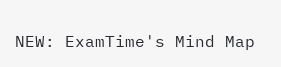NEW: ExamTime's Mind Map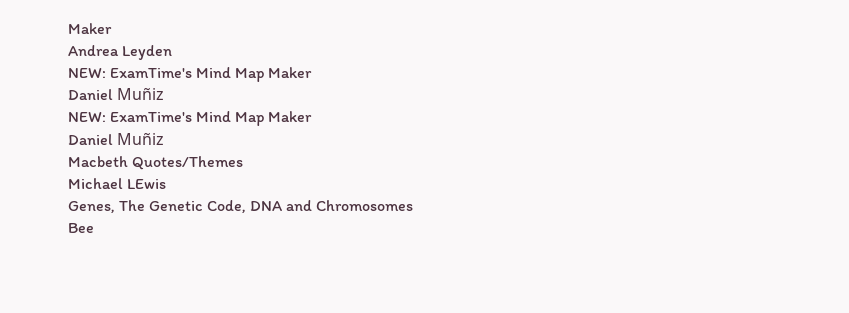Maker
Andrea Leyden
NEW: ExamTime's Mind Map Maker
Daniel Muñiz
NEW: ExamTime's Mind Map Maker
Daniel Muñiz
Macbeth Quotes/Themes
Michael LEwis
Genes, The Genetic Code, DNA and Chromosomes
Bee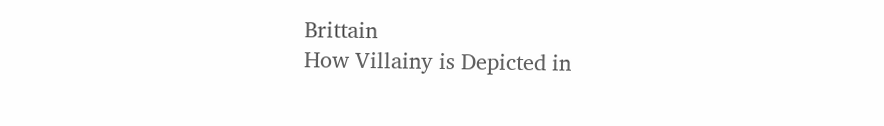Brittain
How Villainy is Depicted in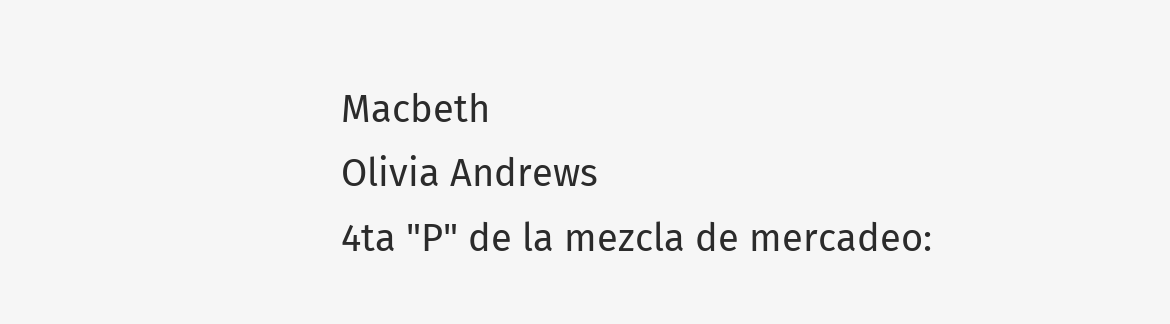Macbeth
Olivia Andrews
4ta "P" de la mezcla de mercadeo: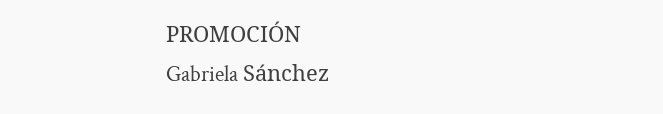PROMOCIÓN
Gabriela Sánchez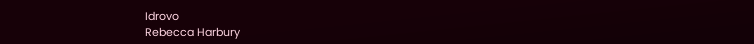Idrovo
Rebecca Harbury